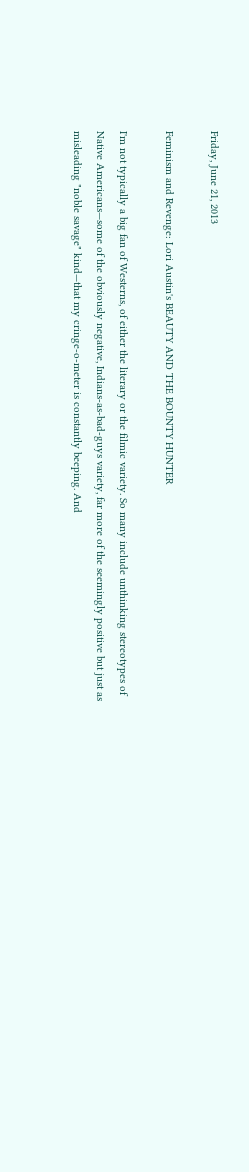Friday, June 21, 2013

Feminism and Revenge: Lori Austin's BEAUTY AND THE BOUNTY HUNTER

I'm not typically a big fan of Westerns, of either the literary or the filmic variety. So many include unthinking stereotypes of Native Americans—some of the obviously negative, Indians-as-bad-guys variety, far more of the seemingly positive but just as misleading "noble savage" kind—that my cringe-o-meter is constantly beeping. And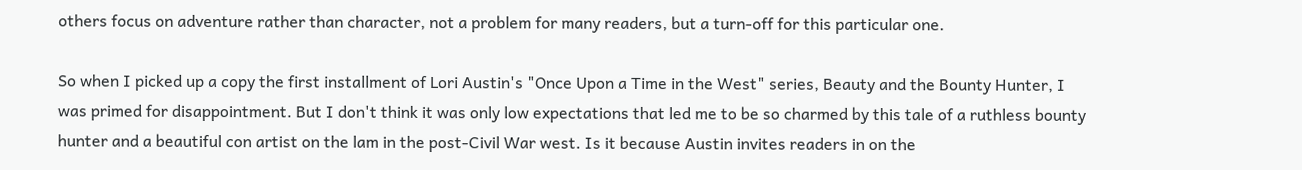others focus on adventure rather than character, not a problem for many readers, but a turn-off for this particular one.

So when I picked up a copy the first installment of Lori Austin's "Once Upon a Time in the West" series, Beauty and the Bounty Hunter, I was primed for disappointment. But I don't think it was only low expectations that led me to be so charmed by this tale of a ruthless bounty hunter and a beautiful con artist on the lam in the post-Civil War west. Is it because Austin invites readers in on the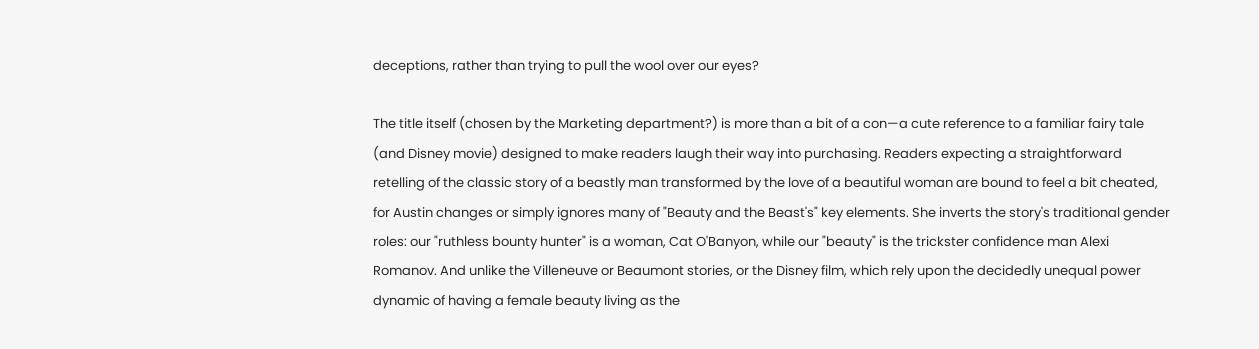deceptions, rather than trying to pull the wool over our eyes?

The title itself (chosen by the Marketing department?) is more than a bit of a con—a cute reference to a familiar fairy tale (and Disney movie) designed to make readers laugh their way into purchasing. Readers expecting a straightforward retelling of the classic story of a beastly man transformed by the love of a beautiful woman are bound to feel a bit cheated, for Austin changes or simply ignores many of "Beauty and the Beast's" key elements. She inverts the story's traditional gender roles: our "ruthless bounty hunter" is a woman, Cat O'Banyon, while our "beauty" is the trickster confidence man Alexi Romanov. And unlike the Villeneuve or Beaumont stories, or the Disney film, which rely upon the decidedly unequal power dynamic of having a female beauty living as the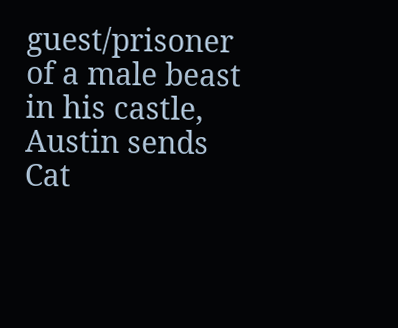guest/prisoner of a male beast in his castle, Austin sends Cat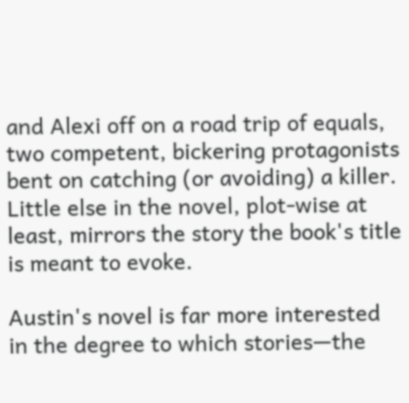and Alexi off on a road trip of equals, two competent, bickering protagonists bent on catching (or avoiding) a killer. Little else in the novel, plot-wise at least, mirrors the story the book's title is meant to evoke.

Austin's novel is far more interested in the degree to which stories—the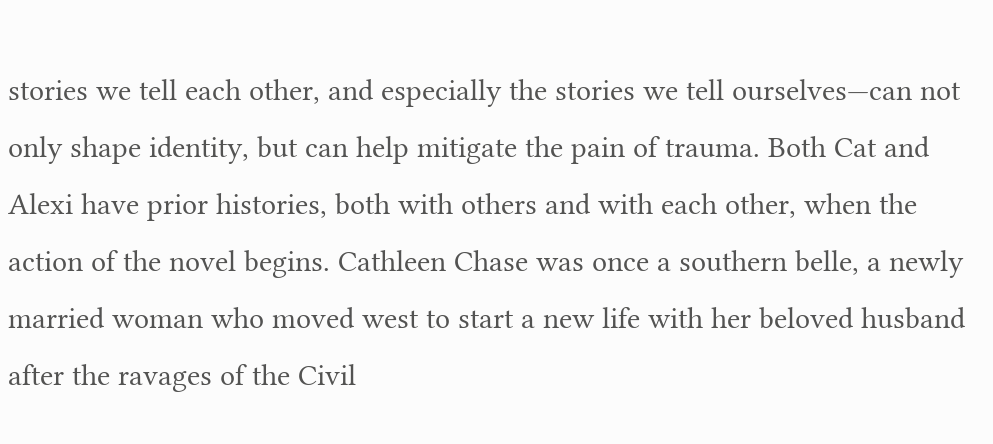stories we tell each other, and especially the stories we tell ourselves—can not only shape identity, but can help mitigate the pain of trauma. Both Cat and Alexi have prior histories, both with others and with each other, when the action of the novel begins. Cathleen Chase was once a southern belle, a newly married woman who moved west to start a new life with her beloved husband after the ravages of the Civil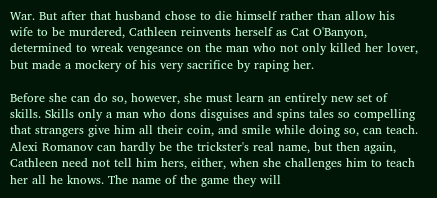War. But after that husband chose to die himself rather than allow his wife to be murdered, Cathleen reinvents herself as Cat O'Banyon, determined to wreak vengeance on the man who not only killed her lover, but made a mockery of his very sacrifice by raping her.

Before she can do so, however, she must learn an entirely new set of skills. Skills only a man who dons disguises and spins tales so compelling that strangers give him all their coin, and smile while doing so, can teach. Alexi Romanov can hardly be the trickster's real name, but then again, Cathleen need not tell him hers, either, when she challenges him to teach her all he knows. The name of the game they will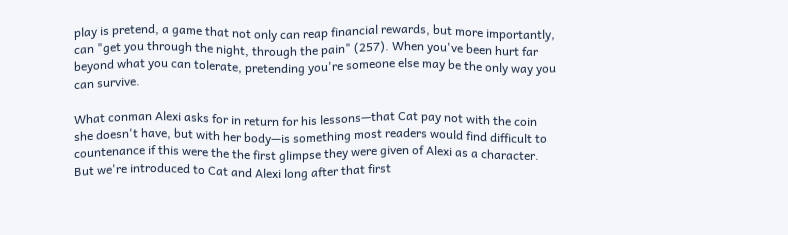play is pretend, a game that not only can reap financial rewards, but more importantly, can "get you through the night, through the pain" (257). When you've been hurt far beyond what you can tolerate, pretending you're someone else may be the only way you can survive.

What conman Alexi asks for in return for his lessons—that Cat pay not with the coin she doesn't have, but with her body—is something most readers would find difficult to countenance if this were the the first glimpse they were given of Alexi as a character. But we're introduced to Cat and Alexi long after that first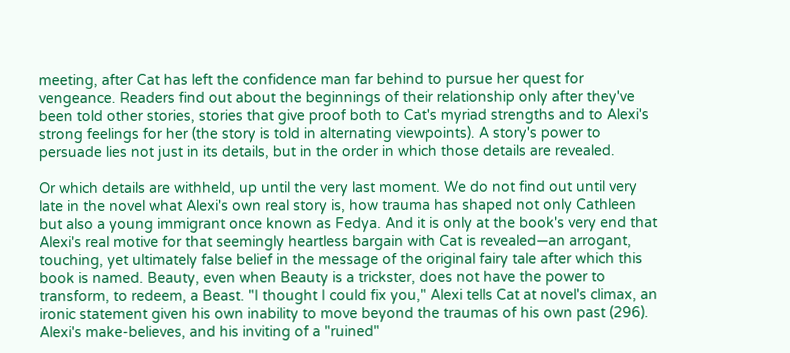meeting, after Cat has left the confidence man far behind to pursue her quest for vengeance. Readers find out about the beginnings of their relationship only after they've been told other stories, stories that give proof both to Cat's myriad strengths and to Alexi's strong feelings for her (the story is told in alternating viewpoints). A story's power to persuade lies not just in its details, but in the order in which those details are revealed.

Or which details are withheld, up until the very last moment. We do not find out until very late in the novel what Alexi's own real story is, how trauma has shaped not only Cathleen but also a young immigrant once known as Fedya. And it is only at the book's very end that Alexi's real motive for that seemingly heartless bargain with Cat is revealed—an arrogant, touching, yet ultimately false belief in the message of the original fairy tale after which this book is named. Beauty, even when Beauty is a trickster, does not have the power to transform, to redeem, a Beast. "I thought I could fix you," Alexi tells Cat at novel's climax, an ironic statement given his own inability to move beyond the traumas of his own past (296). Alexi's make-believes, and his inviting of a "ruined"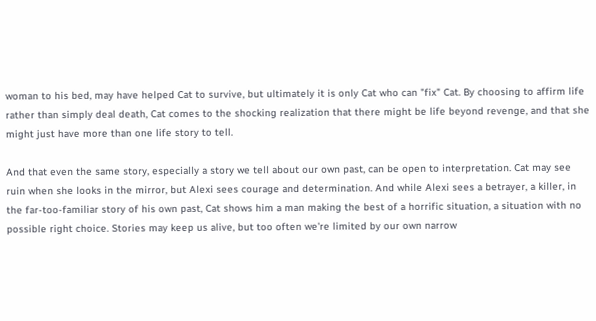woman to his bed, may have helped Cat to survive, but ultimately it is only Cat who can "fix" Cat. By choosing to affirm life rather than simply deal death, Cat comes to the shocking realization that there might be life beyond revenge, and that she might just have more than one life story to tell.

And that even the same story, especially a story we tell about our own past, can be open to interpretation. Cat may see ruin when she looks in the mirror, but Alexi sees courage and determination. And while Alexi sees a betrayer, a killer, in the far-too-familiar story of his own past, Cat shows him a man making the best of a horrific situation, a situation with no possible right choice. Stories may keep us alive, but too often we're limited by our own narrow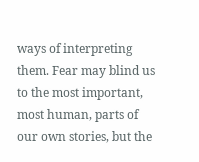ways of interpreting them. Fear may blind us to the most important, most human, parts of our own stories, but the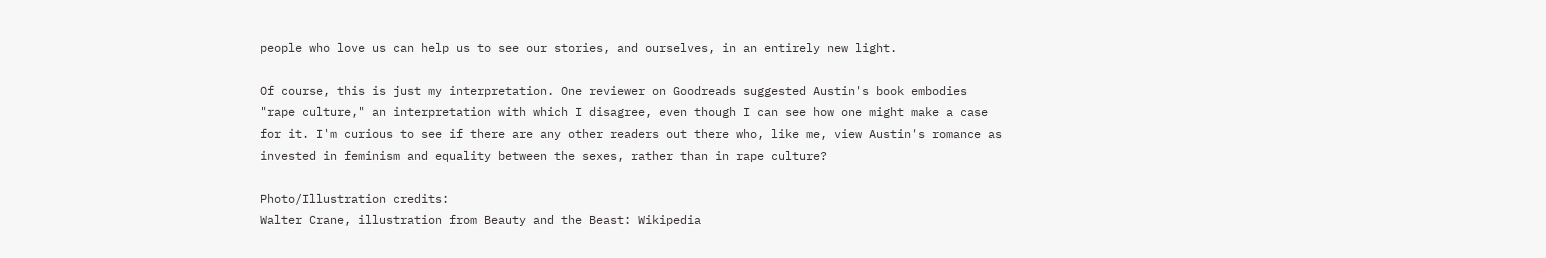people who love us can help us to see our stories, and ourselves, in an entirely new light.

Of course, this is just my interpretation. One reviewer on Goodreads suggested Austin's book embodies "rape culture," an interpretation with which I disagree, even though I can see how one might make a case for it. I'm curious to see if there are any other readers out there who, like me, view Austin's romance as invested in feminism and equality between the sexes, rather than in rape culture?

Photo/Illustration credits:
Walter Crane, illustration from Beauty and the Beast: Wikipedia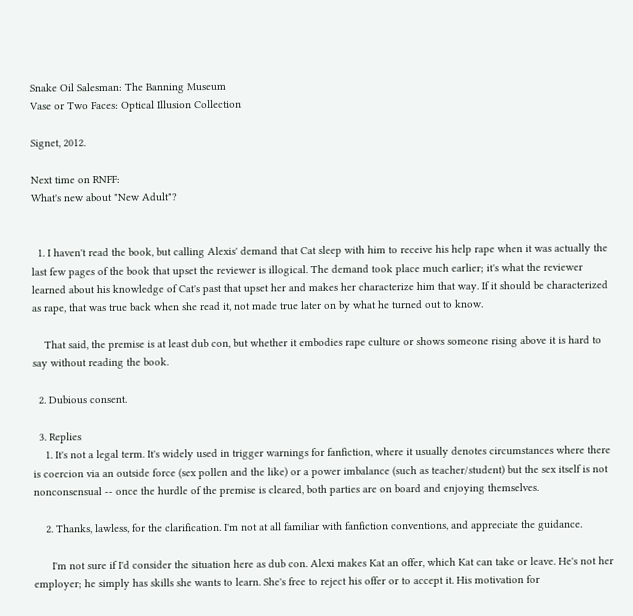Snake Oil Salesman: The Banning Museum
Vase or Two Faces: Optical Illusion Collection

Signet, 2012.

Next time on RNFF:
What's new about "New Adult"?


  1. I haven't read the book, but calling Alexis' demand that Cat sleep with him to receive his help rape when it was actually the last few pages of the book that upset the reviewer is illogical. The demand took place much earlier; it's what the reviewer learned about his knowledge of Cat's past that upset her and makes her characterize him that way. If it should be characterized as rape, that was true back when she read it, not made true later on by what he turned out to know.

    That said, the premise is at least dub con, but whether it embodies rape culture or shows someone rising above it is hard to say without reading the book.

  2. Dubious consent.

  3. Replies
    1. It's not a legal term. It's widely used in trigger warnings for fanfiction, where it usually denotes circumstances where there is coercion via an outside force (sex pollen and the like) or a power imbalance (such as teacher/student) but the sex itself is not nonconsensual -- once the hurdle of the premise is cleared, both parties are on board and enjoying themselves.

    2. Thanks, lawless, for the clarification. I'm not at all familiar with fanfiction conventions, and appreciate the guidance.

      I'm not sure if I'd consider the situation here as dub con. Alexi makes Kat an offer, which Kat can take or leave. He's not her employer; he simply has skills she wants to learn. She's free to reject his offer or to accept it. His motivation for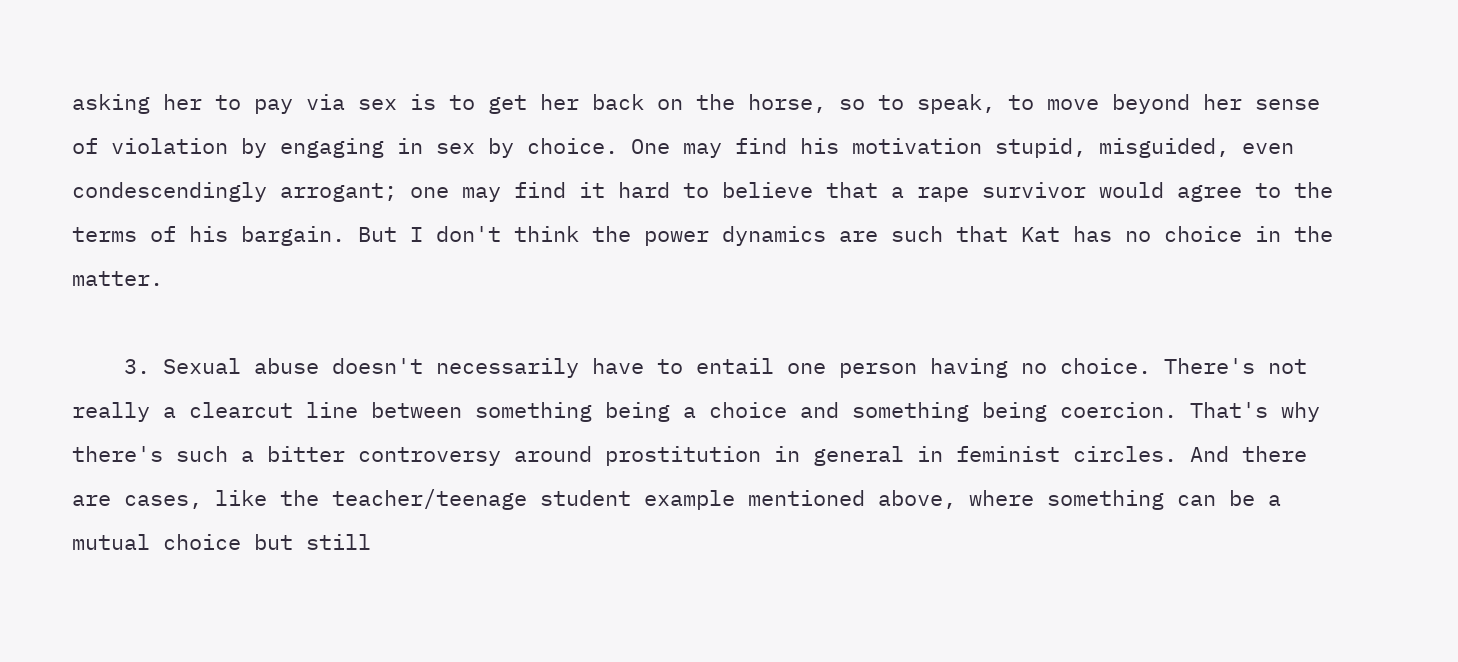asking her to pay via sex is to get her back on the horse, so to speak, to move beyond her sense of violation by engaging in sex by choice. One may find his motivation stupid, misguided, even condescendingly arrogant; one may find it hard to believe that a rape survivor would agree to the terms of his bargain. But I don't think the power dynamics are such that Kat has no choice in the matter.

    3. Sexual abuse doesn't necessarily have to entail one person having no choice. There's not really a clearcut line between something being a choice and something being coercion. That's why there's such a bitter controversy around prostitution in general in feminist circles. And there are cases, like the teacher/teenage student example mentioned above, where something can be a mutual choice but still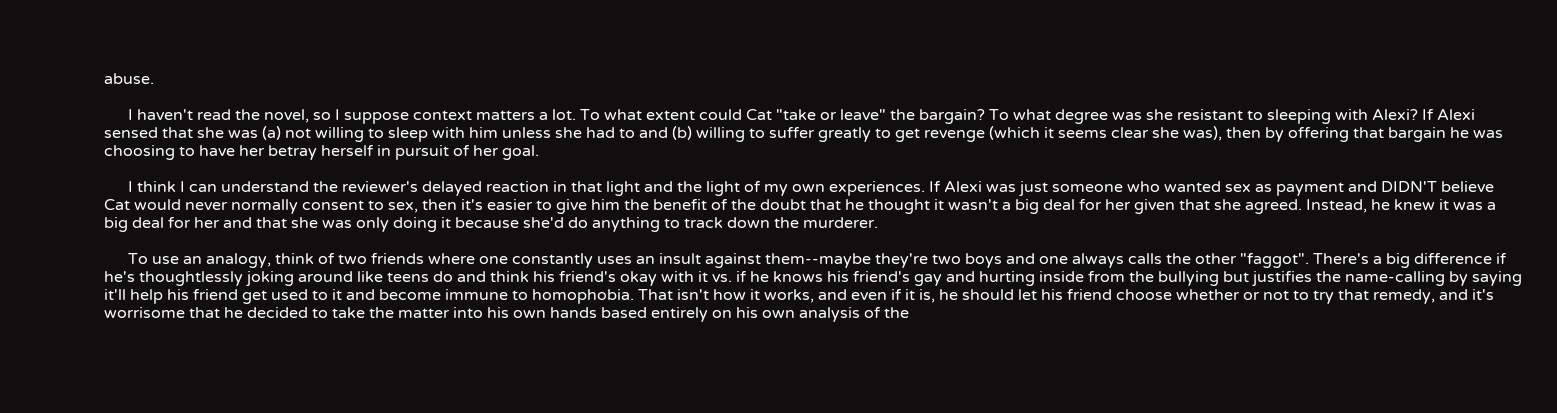abuse.

      I haven't read the novel, so I suppose context matters a lot. To what extent could Cat "take or leave" the bargain? To what degree was she resistant to sleeping with Alexi? If Alexi sensed that she was (a) not willing to sleep with him unless she had to and (b) willing to suffer greatly to get revenge (which it seems clear she was), then by offering that bargain he was choosing to have her betray herself in pursuit of her goal.

      I think I can understand the reviewer's delayed reaction in that light and the light of my own experiences. If Alexi was just someone who wanted sex as payment and DIDN'T believe Cat would never normally consent to sex, then it's easier to give him the benefit of the doubt that he thought it wasn't a big deal for her given that she agreed. Instead, he knew it was a big deal for her and that she was only doing it because she'd do anything to track down the murderer.

      To use an analogy, think of two friends where one constantly uses an insult against them--maybe they're two boys and one always calls the other "faggot". There's a big difference if he's thoughtlessly joking around like teens do and think his friend's okay with it vs. if he knows his friend's gay and hurting inside from the bullying but justifies the name-calling by saying it'll help his friend get used to it and become immune to homophobia. That isn't how it works, and even if it is, he should let his friend choose whether or not to try that remedy, and it's worrisome that he decided to take the matter into his own hands based entirely on his own analysis of the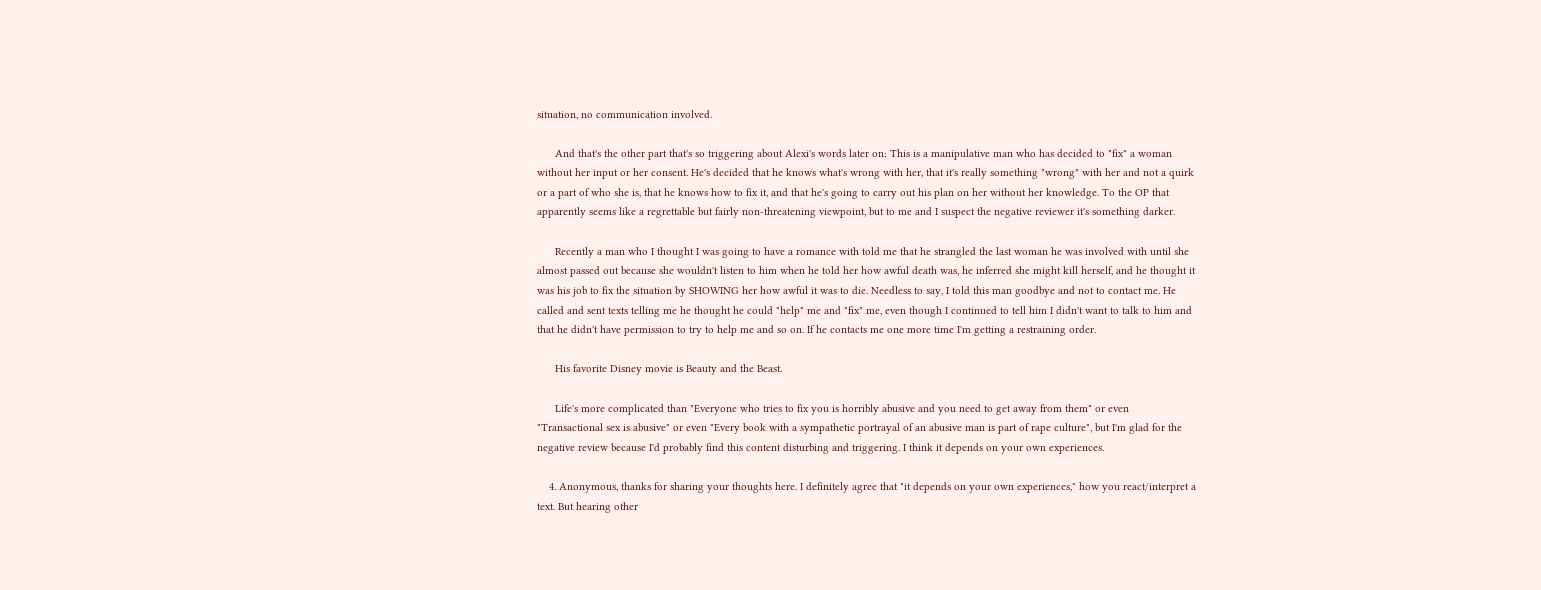situation, no communication involved.

      And that's the other part that's so triggering about Alexi's words later on: This is a manipulative man who has decided to "fix" a woman without her input or her consent. He's decided that he knows what's wrong with her, that it's really something "wrong" with her and not a quirk or a part of who she is, that he knows how to fix it, and that he's going to carry out his plan on her without her knowledge. To the OP that apparently seems like a regrettable but fairly non-threatening viewpoint, but to me and I suspect the negative reviewer it's something darker.

      Recently a man who I thought I was going to have a romance with told me that he strangled the last woman he was involved with until she almost passed out because she wouldn't listen to him when he told her how awful death was, he inferred she might kill herself, and he thought it was his job to fix the situation by SHOWING her how awful it was to die. Needless to say, I told this man goodbye and not to contact me. He called and sent texts telling me he thought he could "help" me and "fix" me, even though I continued to tell him I didn't want to talk to him and that he didn't have permission to try to help me and so on. If he contacts me one more time I'm getting a restraining order.

      His favorite Disney movie is Beauty and the Beast.

      Life's more complicated than "Everyone who tries to fix you is horribly abusive and you need to get away from them" or even "Transactional sex is abusive" or even "Every book with a sympathetic portrayal of an abusive man is part of rape culture", but I'm glad for the negative review because I'd probably find this content disturbing and triggering. I think it depends on your own experiences.

    4. Anonymous, thanks for sharing your thoughts here. I definitely agree that "it depends on your own experiences," how you react/interpret a text. But hearing other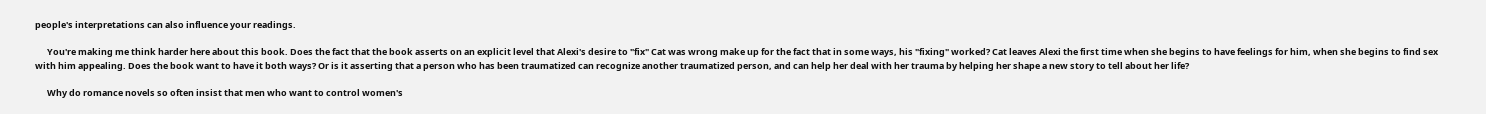people's interpretations can also influence your readings.

      You're making me think harder here about this book. Does the fact that the book asserts on an explicit level that Alexi's desire to "fix" Cat was wrong make up for the fact that in some ways, his "fixing" worked? Cat leaves Alexi the first time when she begins to have feelings for him, when she begins to find sex with him appealing. Does the book want to have it both ways? Or is it asserting that a person who has been traumatized can recognize another traumatized person, and can help her deal with her trauma by helping her shape a new story to tell about her life?

      Why do romance novels so often insist that men who want to control women's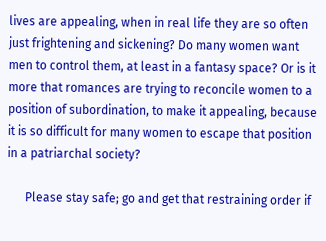lives are appealing, when in real life they are so often just frightening and sickening? Do many women want men to control them, at least in a fantasy space? Or is it more that romances are trying to reconcile women to a position of subordination, to make it appealing, because it is so difficult for many women to escape that position in a patriarchal society?

      Please stay safe; go and get that restraining order if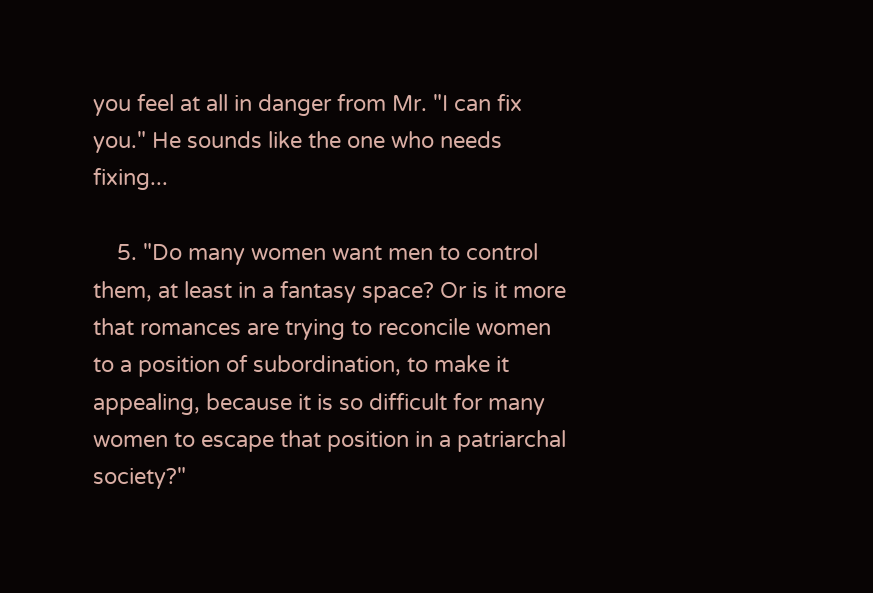you feel at all in danger from Mr. "I can fix you." He sounds like the one who needs fixing...

    5. "Do many women want men to control them, at least in a fantasy space? Or is it more that romances are trying to reconcile women to a position of subordination, to make it appealing, because it is so difficult for many women to escape that position in a patriarchal society?"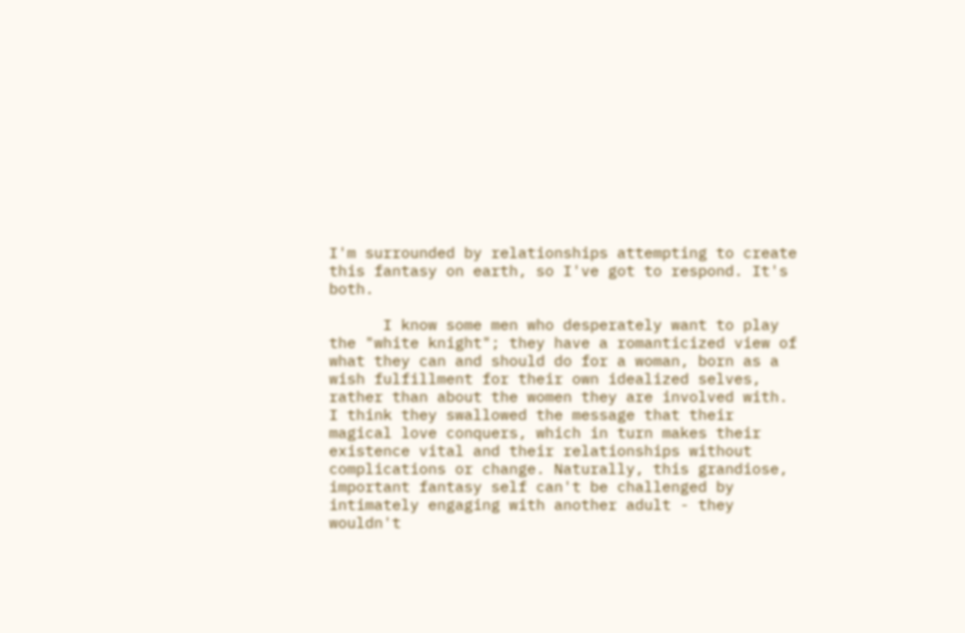I'm surrounded by relationships attempting to create this fantasy on earth, so I've got to respond. It's both.

      I know some men who desperately want to play the "white knight"; they have a romanticized view of what they can and should do for a woman, born as a wish fulfillment for their own idealized selves, rather than about the women they are involved with. I think they swallowed the message that their magical love conquers, which in turn makes their existence vital and their relationships without complications or change. Naturally, this grandiose, important fantasy self can't be challenged by intimately engaging with another adult - they wouldn't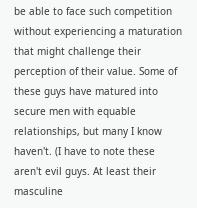be able to face such competition without experiencing a maturation that might challenge their perception of their value. Some of these guys have matured into secure men with equable relationships, but many I know haven't. (I have to note these aren't evil guys. At least their masculine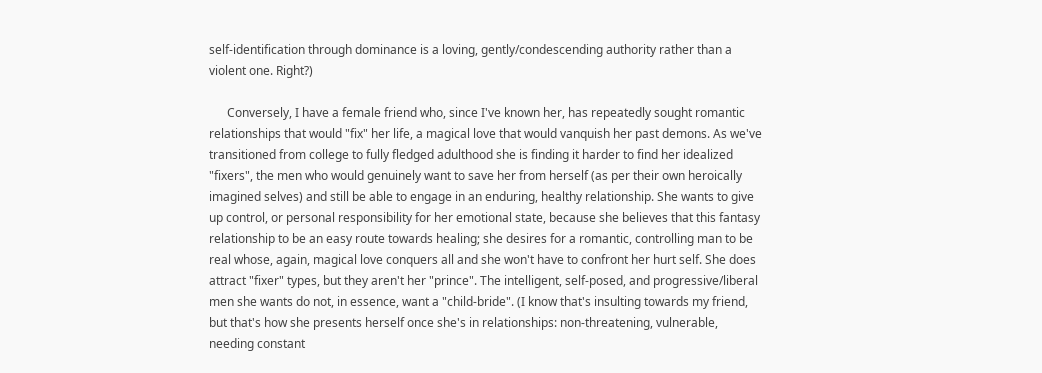self-identification through dominance is a loving, gently/condescending authority rather than a violent one. Right?)

      Conversely, I have a female friend who, since I've known her, has repeatedly sought romantic relationships that would "fix" her life, a magical love that would vanquish her past demons. As we've transitioned from college to fully fledged adulthood she is finding it harder to find her idealized "fixers", the men who would genuinely want to save her from herself (as per their own heroically imagined selves) and still be able to engage in an enduring, healthy relationship. She wants to give up control, or personal responsibility for her emotional state, because she believes that this fantasy relationship to be an easy route towards healing; she desires for a romantic, controlling man to be real whose, again, magical love conquers all and she won't have to confront her hurt self. She does attract "fixer" types, but they aren't her "prince". The intelligent, self-posed, and progressive/liberal men she wants do not, in essence, want a "child-bride". (I know that's insulting towards my friend, but that's how she presents herself once she's in relationships: non-threatening, vulnerable, needing constant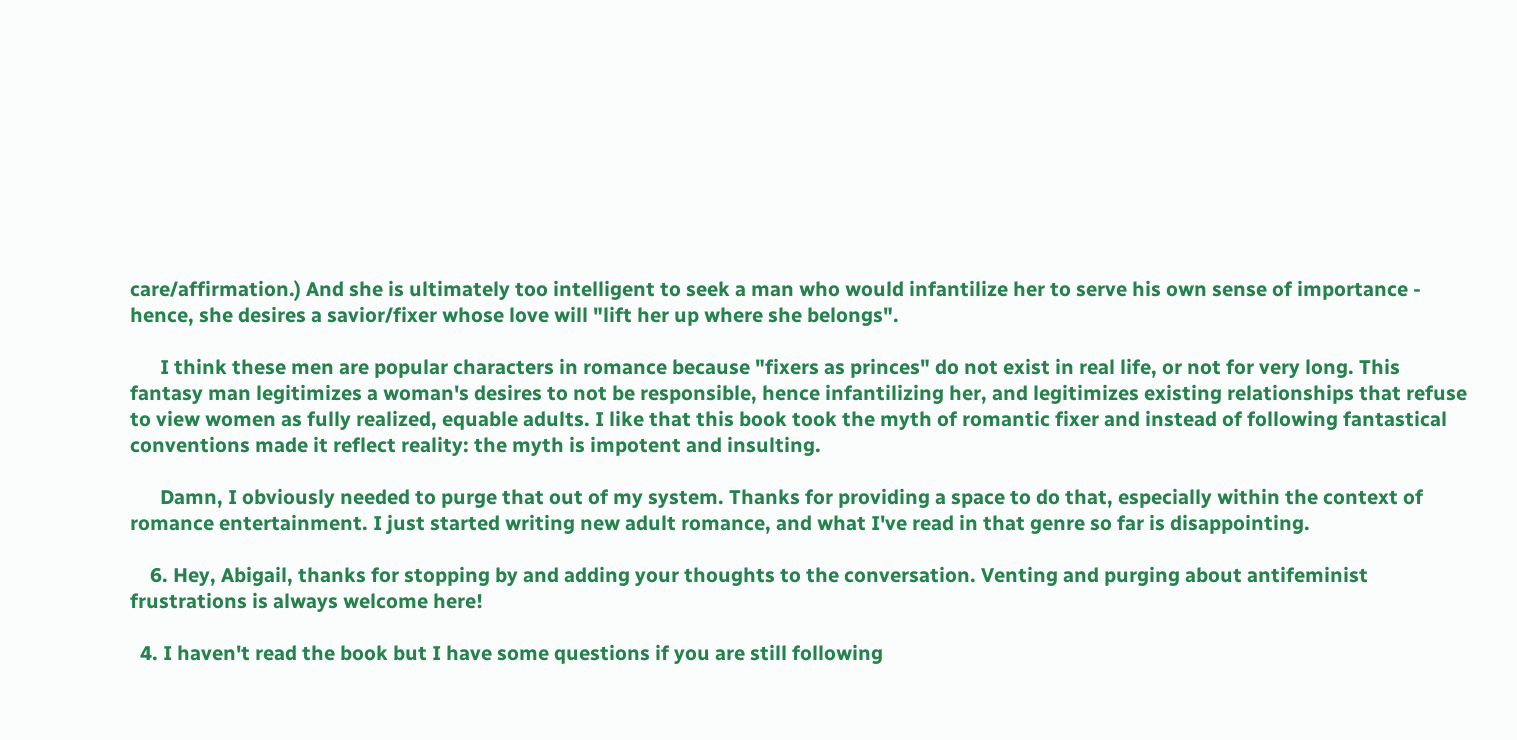care/affirmation.) And she is ultimately too intelligent to seek a man who would infantilize her to serve his own sense of importance - hence, she desires a savior/fixer whose love will "lift her up where she belongs".

      I think these men are popular characters in romance because "fixers as princes" do not exist in real life, or not for very long. This fantasy man legitimizes a woman's desires to not be responsible, hence infantilizing her, and legitimizes existing relationships that refuse to view women as fully realized, equable adults. I like that this book took the myth of romantic fixer and instead of following fantastical conventions made it reflect reality: the myth is impotent and insulting.

      Damn, I obviously needed to purge that out of my system. Thanks for providing a space to do that, especially within the context of romance entertainment. I just started writing new adult romance, and what I've read in that genre so far is disappointing.

    6. Hey, Abigail, thanks for stopping by and adding your thoughts to the conversation. Venting and purging about antifeminist frustrations is always welcome here!

  4. I haven't read the book but I have some questions if you are still following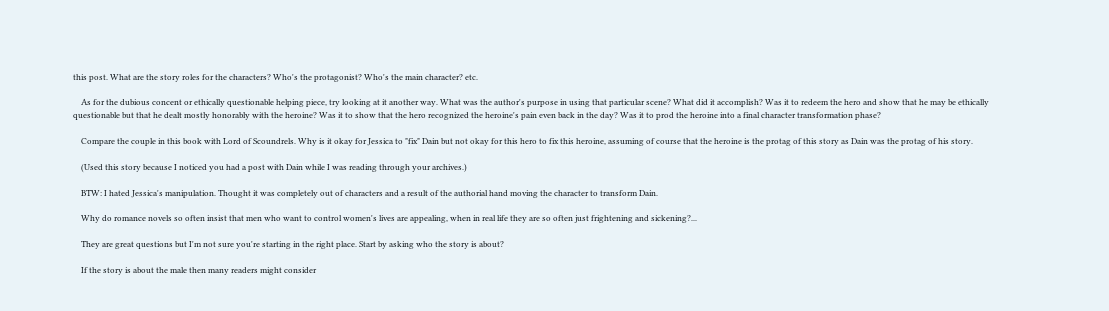this post. What are the story roles for the characters? Who's the protagonist? Who's the main character? etc.

    As for the dubious concent or ethically questionable helping piece, try looking at it another way. What was the author's purpose in using that particular scene? What did it accomplish? Was it to redeem the hero and show that he may be ethically questionable but that he dealt mostly honorably with the heroine? Was it to show that the hero recognized the heroine's pain even back in the day? Was it to prod the heroine into a final character transformation phase?

    Compare the couple in this book with Lord of Scoundrels. Why is it okay for Jessica to "fix" Dain but not okay for this hero to fix this heroine, assuming of course that the heroine is the protag of this story as Dain was the protag of his story.

    (Used this story because I noticed you had a post with Dain while I was reading through your archives.)

    BTW: I hated Jessica's manipulation. Thought it was completely out of characters and a result of the authorial hand moving the character to transform Dain.

    Why do romance novels so often insist that men who want to control women's lives are appealing, when in real life they are so often just frightening and sickening?...

    They are great questions but I'm not sure you're starting in the right place. Start by asking who the story is about?

    If the story is about the male then many readers might consider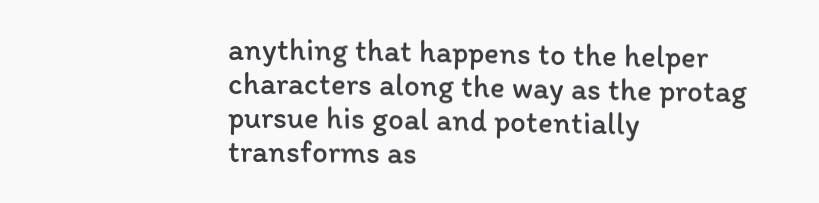anything that happens to the helper characters along the way as the protag pursue his goal and potentially transforms as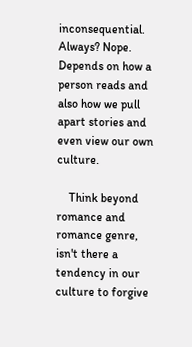inconsequential. Always? Nope. Depends on how a person reads and also how we pull apart stories and even view our own culture.

    Think beyond romance and romance genre, isn't there a tendency in our culture to forgive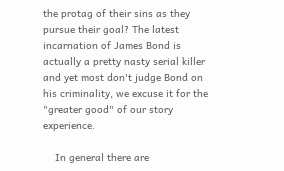the protag of their sins as they pursue their goal? The latest incarnation of James Bond is actually a pretty nasty serial killer and yet most don't judge Bond on his criminality, we excuse it for the "greater good" of our story experience.

    In general there are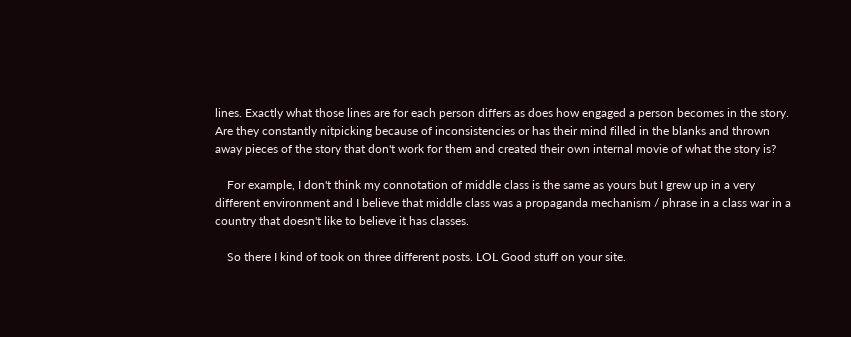lines. Exactly what those lines are for each person differs as does how engaged a person becomes in the story. Are they constantly nitpicking because of inconsistencies or has their mind filled in the blanks and thrown away pieces of the story that don't work for them and created their own internal movie of what the story is?

    For example, I don't think my connotation of middle class is the same as yours but I grew up in a very different environment and I believe that middle class was a propaganda mechanism / phrase in a class war in a country that doesn't like to believe it has classes.

    So there I kind of took on three different posts. LOL Good stuff on your site.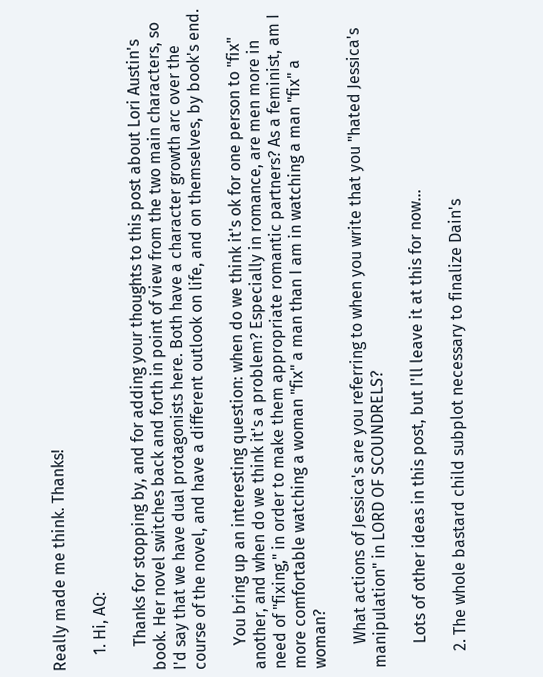Really made me think. Thanks!

    1. Hi, AQ:

      Thanks for stopping by, and for adding your thoughts to this post about Lori Austin's book. Her novel switches back and forth in point of view from the two main characters, so I'd say that we have dual protagonists here. Both have a character growth arc over the course of the novel, and have a different outlook on life, and on themselves, by book's end.

      You bring up an interesting question: when do we think it's ok for one person to "fix" another, and when do we think it's a problem? Especially in romance, are men more in need of "fixing," in order to make them appropriate romantic partners? As a feminist, am I more comfortable watching a woman "fix" a man than I am in watching a man "fix" a woman?

      What actions of Jessica's are you referring to when you write that you "hated Jessica's manipulation" in LORD OF SCOUNDRELS?

      Lots of other ideas in this post, but I'll leave it at this for now...

    2. The whole bastard child subplot necessary to finalize Dain's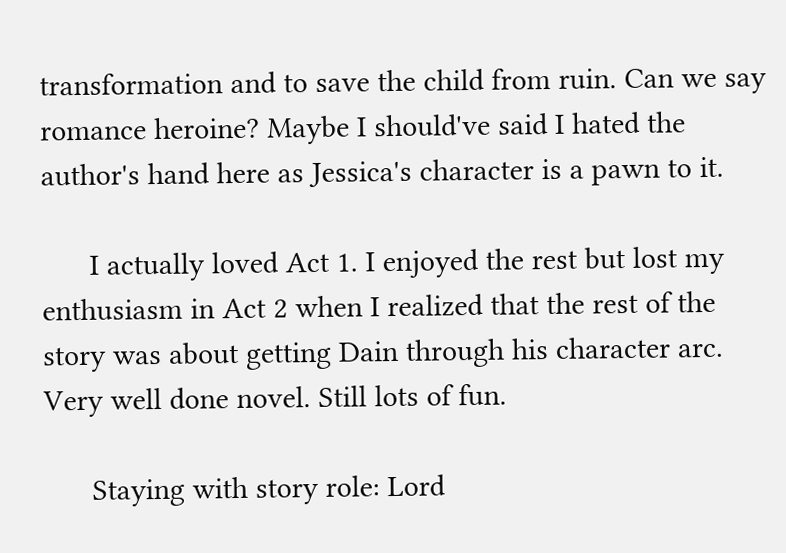transformation and to save the child from ruin. Can we say romance heroine? Maybe I should've said I hated the author's hand here as Jessica's character is a pawn to it.

      I actually loved Act 1. I enjoyed the rest but lost my enthusiasm in Act 2 when I realized that the rest of the story was about getting Dain through his character arc. Very well done novel. Still lots of fun.

      Staying with story role: Lord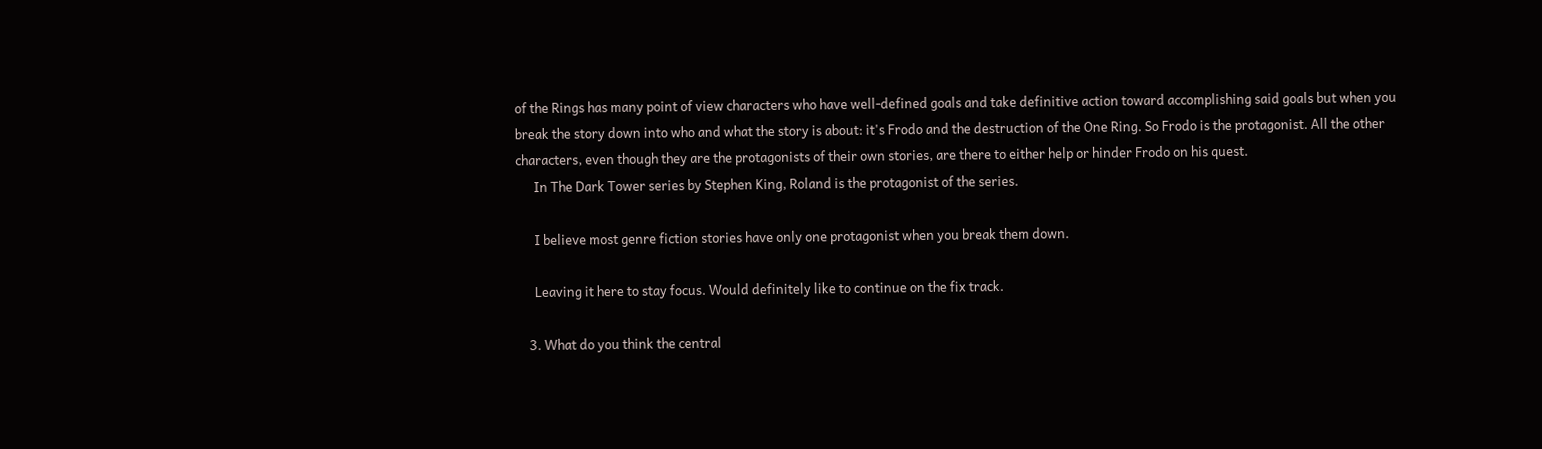of the Rings has many point of view characters who have well-defined goals and take definitive action toward accomplishing said goals but when you break the story down into who and what the story is about: it's Frodo and the destruction of the One Ring. So Frodo is the protagonist. All the other characters, even though they are the protagonists of their own stories, are there to either help or hinder Frodo on his quest.
      In The Dark Tower series by Stephen King, Roland is the protagonist of the series.

      I believe most genre fiction stories have only one protagonist when you break them down.

      Leaving it here to stay focus. Would definitely like to continue on the fix track.

    3. What do you think the central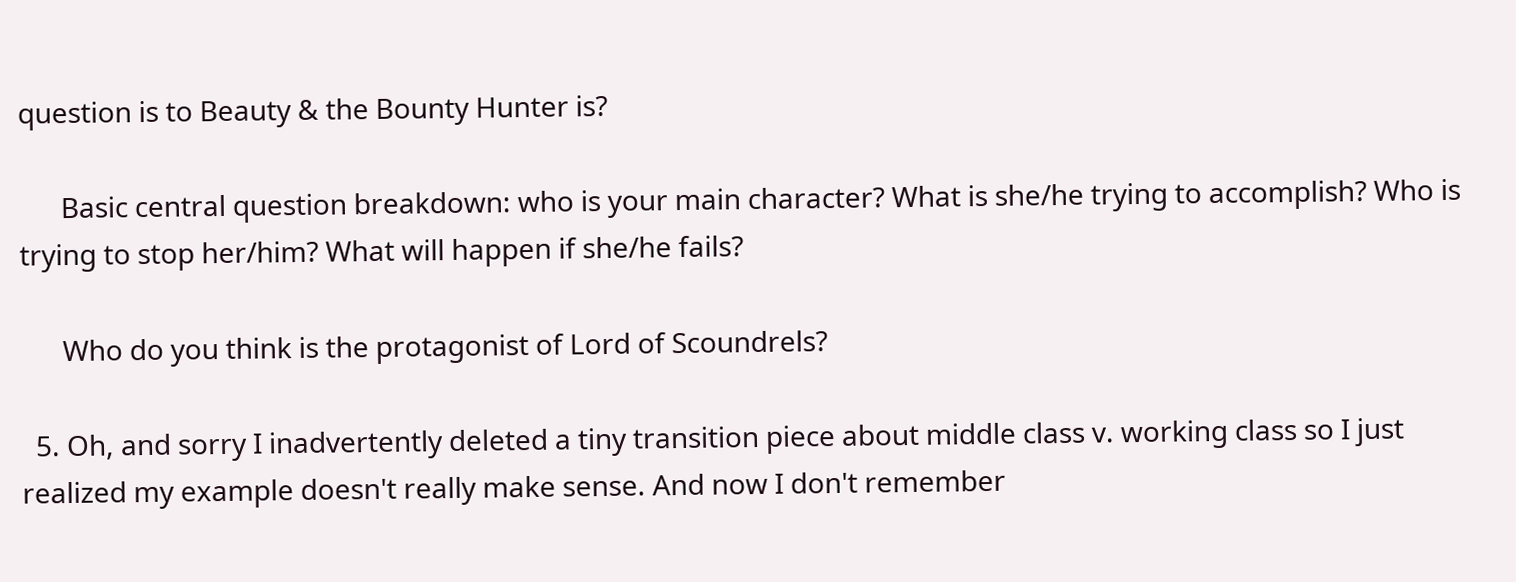question is to Beauty & the Bounty Hunter is?

      Basic central question breakdown: who is your main character? What is she/he trying to accomplish? Who is trying to stop her/him? What will happen if she/he fails?

      Who do you think is the protagonist of Lord of Scoundrels?

  5. Oh, and sorry I inadvertently deleted a tiny transition piece about middle class v. working class so I just realized my example doesn't really make sense. And now I don't remember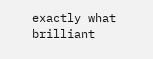exactly what brilliant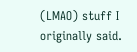(LMAO) stuff I originally said.